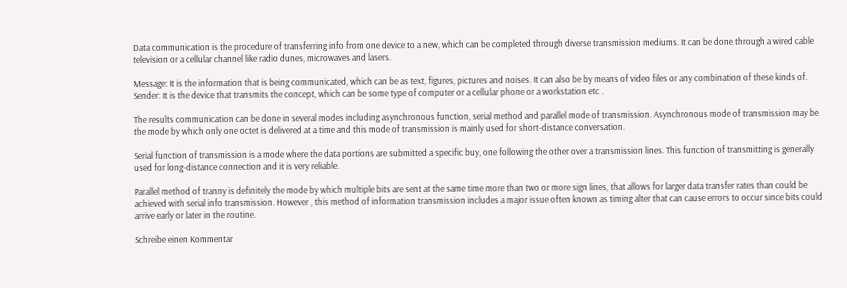Data communication is the procedure of transferring info from one device to a new, which can be completed through diverse transmission mediums. It can be done through a wired cable television or a cellular channel like radio dunes, microwaves and lasers.

Message: It is the information that is being communicated, which can be as text, figures, pictures and noises. It can also be by means of video files or any combination of these kinds of. Sender: It is the device that transmits the concept, which can be some type of computer or a cellular phone or a workstation etc .

The results communication can be done in several modes including asynchronous function, serial method and parallel mode of transmission. Asynchronous mode of transmission may be the mode by which only one octet is delivered at a time and this mode of transmission is mainly used for short-distance conversation.

Serial function of transmission is a mode where the data portions are submitted a specific buy, one following the other over a transmission lines. This function of transmitting is generally used for long-distance connection and it is very reliable.

Parallel method of tranny is definitely the mode by which multiple bits are sent at the same time more than two or more sign lines, that allows for larger data transfer rates than could be achieved with serial info transmission. However , this method of information transmission includes a major issue often known as timing alter that can cause errors to occur since bits could arrive early or later in the routine.

Schreibe einen Kommentar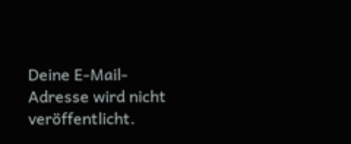Deine E-Mail-Adresse wird nicht veröffentlicht.